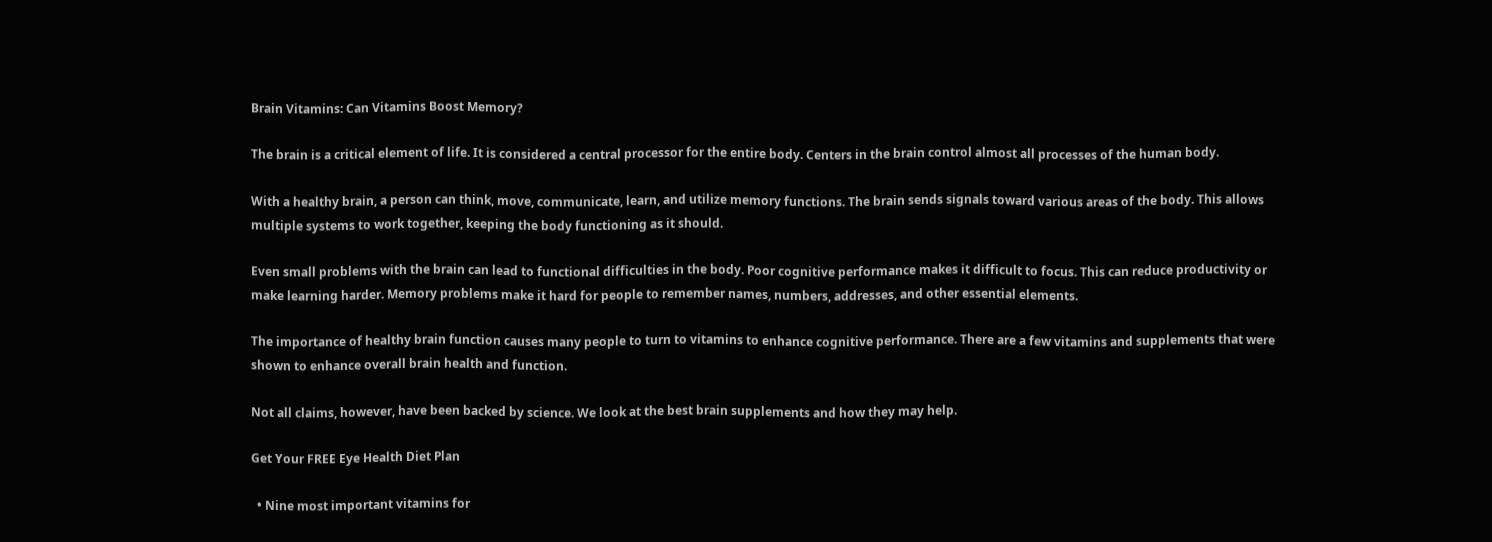Brain Vitamins: Can Vitamins Boost Memory?

The brain is a critical element of life. It is considered a central processor for the entire body. Centers in the brain control almost all processes of the human body.

With a healthy brain, a person can think, move, communicate, learn, and utilize memory functions. The brain sends signals toward various areas of the body. This allows multiple systems to work together, keeping the body functioning as it should.

Even small problems with the brain can lead to functional difficulties in the body. Poor cognitive performance makes it difficult to focus. This can reduce productivity or make learning harder. Memory problems make it hard for people to remember names, numbers, addresses, and other essential elements.

The importance of healthy brain function causes many people to turn to vitamins to enhance cognitive performance. There are a few vitamins and supplements that were shown to enhance overall brain health and function.

Not all claims, however, have been backed by science. We look at the best brain supplements and how they may help.

Get Your FREE Eye Health Diet Plan

  • Nine most important vitamins for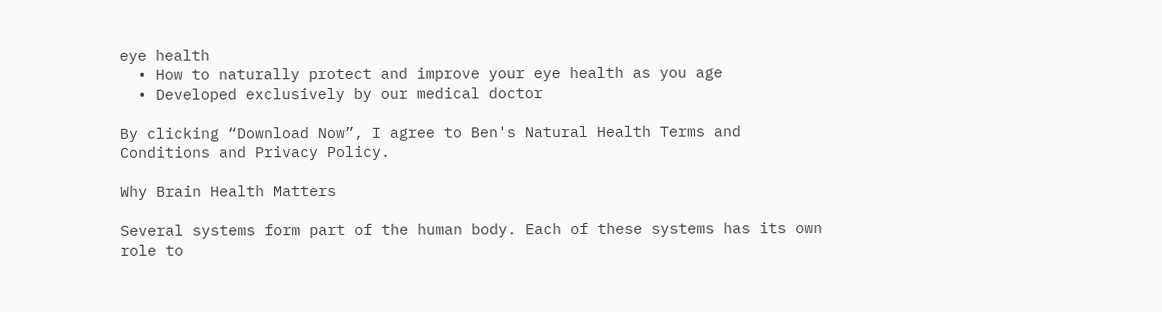eye health
  • How to naturally protect and improve your eye health as you age
  • Developed exclusively by our medical doctor

By clicking “Download Now”, I agree to Ben's Natural Health Terms and Conditions and Privacy Policy.

Why Brain Health Matters

Several systems form part of the human body. Each of these systems has its own role to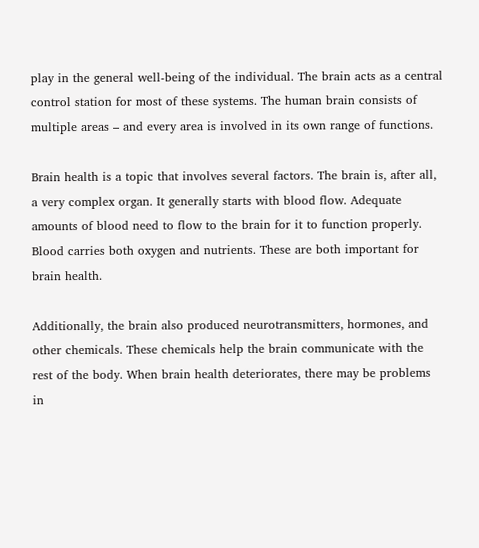play in the general well-being of the individual. The brain acts as a central control station for most of these systems. The human brain consists of multiple areas – and every area is involved in its own range of functions.

Brain health is a topic that involves several factors. The brain is, after all, a very complex organ. It generally starts with blood flow. Adequate amounts of blood need to flow to the brain for it to function properly. Blood carries both oxygen and nutrients. These are both important for brain health.

Additionally, the brain also produced neurotransmitters, hormones, and other chemicals. These chemicals help the brain communicate with the rest of the body. When brain health deteriorates, there may be problems in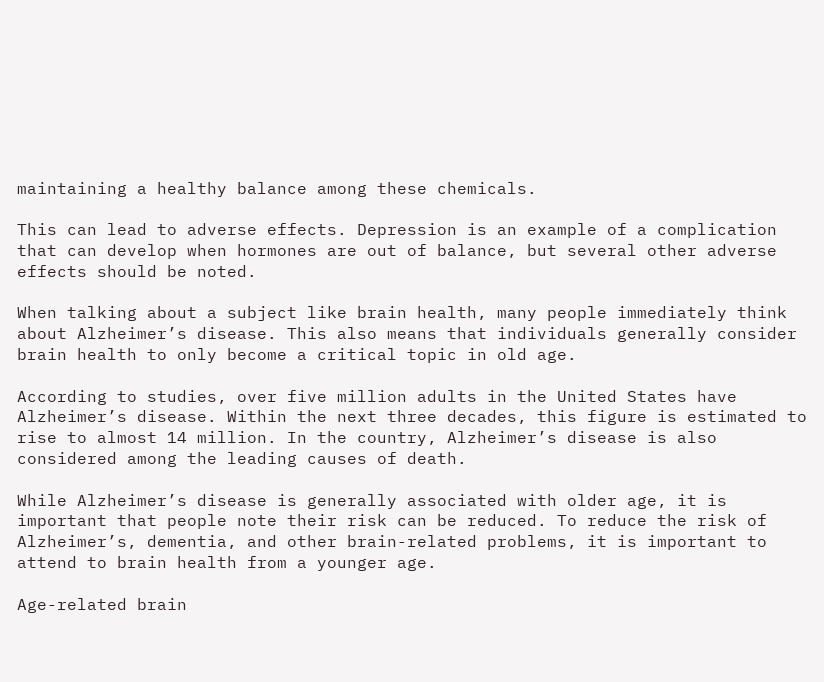maintaining a healthy balance among these chemicals.

This can lead to adverse effects. Depression is an example of a complication that can develop when hormones are out of balance, but several other adverse effects should be noted.

When talking about a subject like brain health, many people immediately think about Alzheimer’s disease. This also means that individuals generally consider brain health to only become a critical topic in old age.

According to studies, over five million adults in the United States have Alzheimer’s disease. Within the next three decades, this figure is estimated to rise to almost 14 million. In the country, Alzheimer’s disease is also considered among the leading causes of death.

While Alzheimer’s disease is generally associated with older age, it is important that people note their risk can be reduced. To reduce the risk of Alzheimer’s, dementia, and other brain-related problems, it is important to attend to brain health from a younger age.

Age-related brain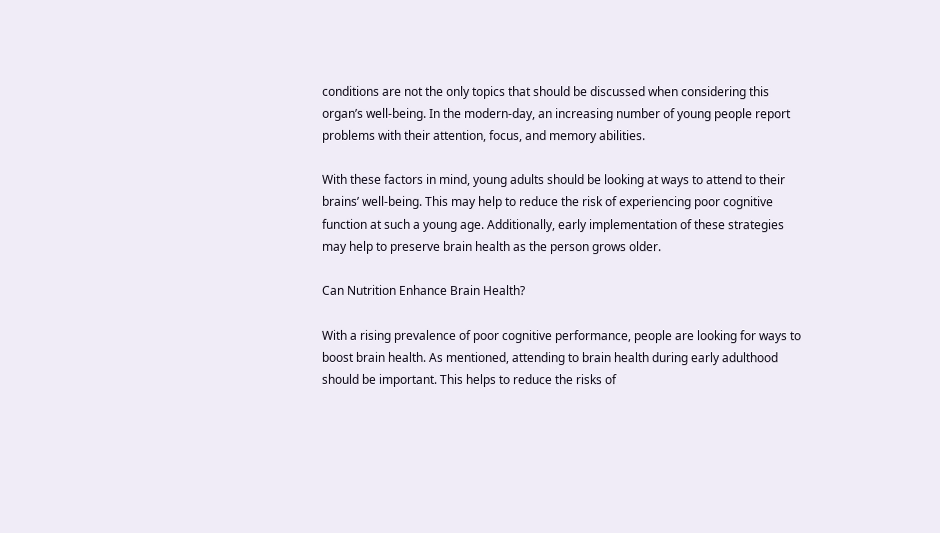conditions are not the only topics that should be discussed when considering this organ’s well-being. In the modern-day, an increasing number of young people report problems with their attention, focus, and memory abilities.

With these factors in mind, young adults should be looking at ways to attend to their brains’ well-being. This may help to reduce the risk of experiencing poor cognitive function at such a young age. Additionally, early implementation of these strategies may help to preserve brain health as the person grows older.

Can Nutrition Enhance Brain Health?

With a rising prevalence of poor cognitive performance, people are looking for ways to boost brain health. As mentioned, attending to brain health during early adulthood should be important. This helps to reduce the risks of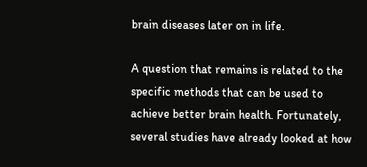brain diseases later on in life.

A question that remains is related to the specific methods that can be used to achieve better brain health. Fortunately, several studies have already looked at how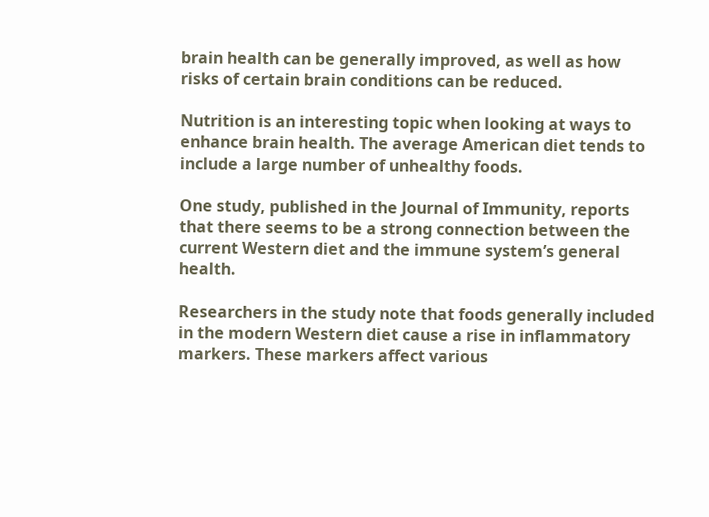brain health can be generally improved, as well as how risks of certain brain conditions can be reduced.

Nutrition is an interesting topic when looking at ways to enhance brain health. The average American diet tends to include a large number of unhealthy foods.

One study, published in the Journal of Immunity, reports that there seems to be a strong connection between the current Western diet and the immune system’s general health.

Researchers in the study note that foods generally included in the modern Western diet cause a rise in inflammatory markers. These markers affect various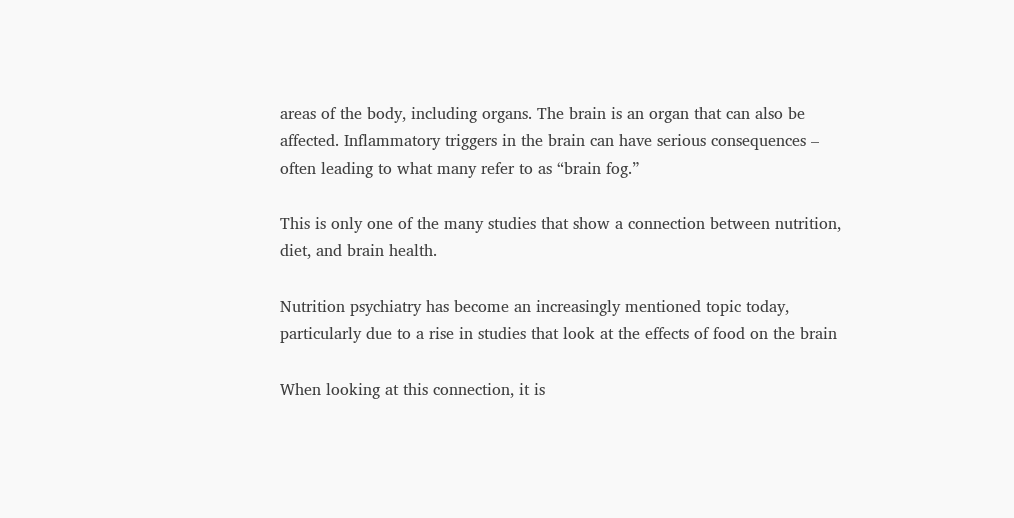areas of the body, including organs. The brain is an organ that can also be affected. Inflammatory triggers in the brain can have serious consequences – often leading to what many refer to as “brain fog.”

This is only one of the many studies that show a connection between nutrition, diet, and brain health.

Nutrition psychiatry has become an increasingly mentioned topic today, particularly due to a rise in studies that look at the effects of food on the brain

When looking at this connection, it is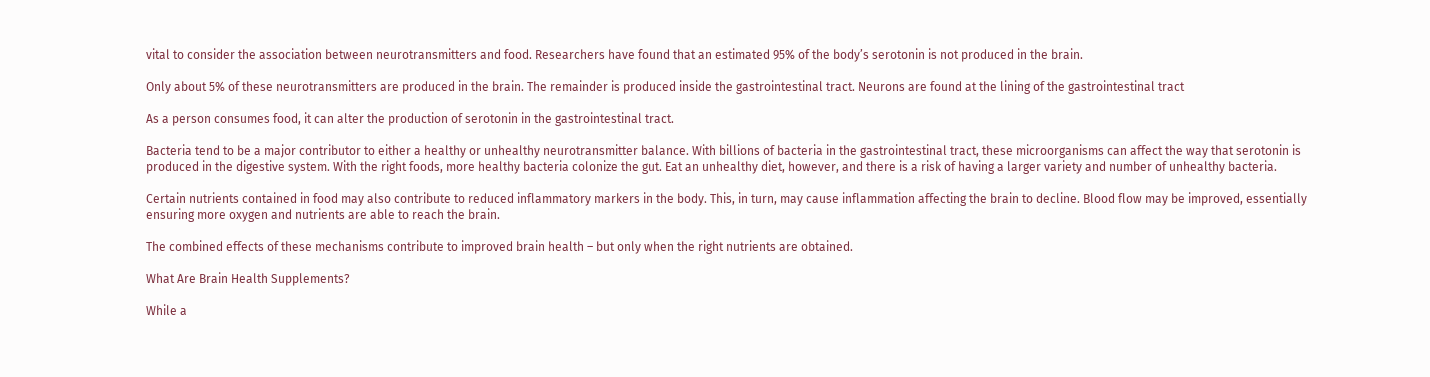vital to consider the association between neurotransmitters and food. Researchers have found that an estimated 95% of the body’s serotonin is not produced in the brain.

Only about 5% of these neurotransmitters are produced in the brain. The remainder is produced inside the gastrointestinal tract. Neurons are found at the lining of the gastrointestinal tract

As a person consumes food, it can alter the production of serotonin in the gastrointestinal tract.

Bacteria tend to be a major contributor to either a healthy or unhealthy neurotransmitter balance. With billions of bacteria in the gastrointestinal tract, these microorganisms can affect the way that serotonin is produced in the digestive system. With the right foods, more healthy bacteria colonize the gut. Eat an unhealthy diet, however, and there is a risk of having a larger variety and number of unhealthy bacteria.

Certain nutrients contained in food may also contribute to reduced inflammatory markers in the body. This, in turn, may cause inflammation affecting the brain to decline. Blood flow may be improved, essentially ensuring more oxygen and nutrients are able to reach the brain.

The combined effects of these mechanisms contribute to improved brain health – but only when the right nutrients are obtained.

What Are Brain Health Supplements?

While a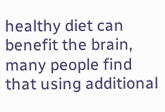healthy diet can benefit the brain, many people find that using additional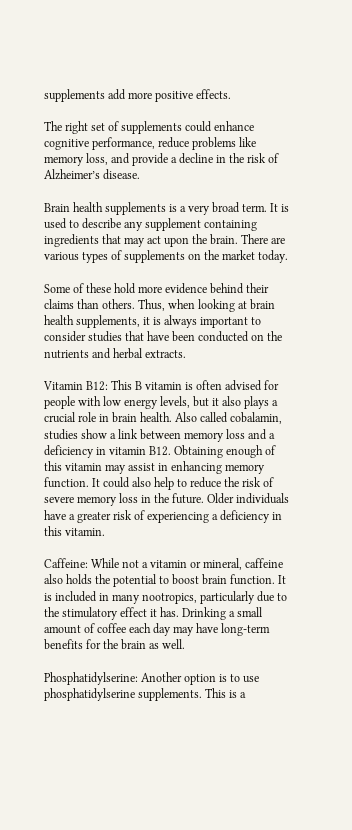supplements add more positive effects.

The right set of supplements could enhance cognitive performance, reduce problems like memory loss, and provide a decline in the risk of Alzheimer’s disease.

Brain health supplements is a very broad term. It is used to describe any supplement containing ingredients that may act upon the brain. There are various types of supplements on the market today.

Some of these hold more evidence behind their claims than others. Thus, when looking at brain health supplements, it is always important to consider studies that have been conducted on the nutrients and herbal extracts.

Vitamin B12: This B vitamin is often advised for people with low energy levels, but it also plays a crucial role in brain health. Also called cobalamin, studies show a link between memory loss and a deficiency in vitamin B12. Obtaining enough of this vitamin may assist in enhancing memory function. It could also help to reduce the risk of severe memory loss in the future. Older individuals have a greater risk of experiencing a deficiency in this vitamin.

Caffeine: While not a vitamin or mineral, caffeine also holds the potential to boost brain function. It is included in many nootropics, particularly due to the stimulatory effect it has. Drinking a small amount of coffee each day may have long-term benefits for the brain as well.

Phosphatidylserine: Another option is to use phosphatidylserine supplements. This is a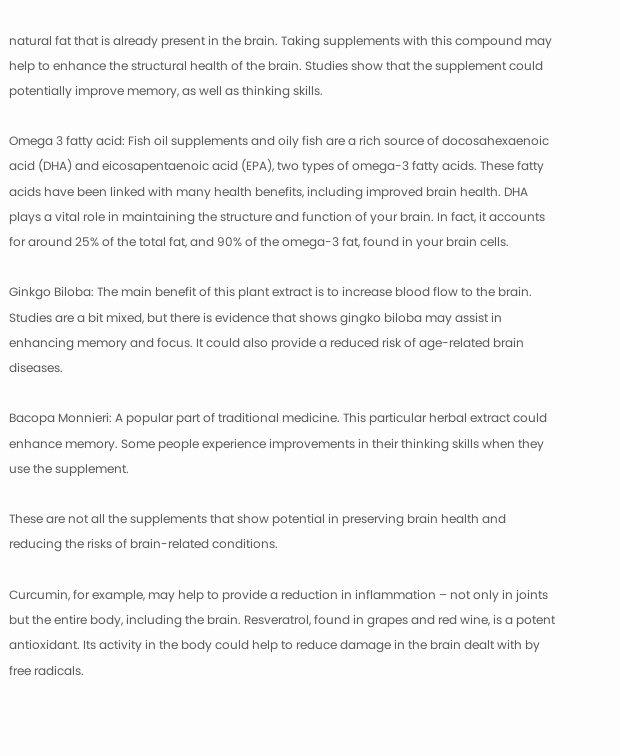natural fat that is already present in the brain. Taking supplements with this compound may help to enhance the structural health of the brain. Studies show that the supplement could potentially improve memory, as well as thinking skills.

Omega 3 fatty acid: Fish oil supplements and oily fish are a rich source of docosahexaenoic acid (DHA) and eicosapentaenoic acid (EPA), two types of omega-3 fatty acids. These fatty acids have been linked with many health benefits, including improved brain health. DHA plays a vital role in maintaining the structure and function of your brain. In fact, it accounts for around 25% of the total fat, and 90% of the omega-3 fat, found in your brain cells.

Ginkgo Biloba: The main benefit of this plant extract is to increase blood flow to the brain. Studies are a bit mixed, but there is evidence that shows gingko biloba may assist in enhancing memory and focus. It could also provide a reduced risk of age-related brain diseases.

Bacopa Monnieri: A popular part of traditional medicine. This particular herbal extract could enhance memory. Some people experience improvements in their thinking skills when they use the supplement.

These are not all the supplements that show potential in preserving brain health and reducing the risks of brain-related conditions.

Curcumin, for example, may help to provide a reduction in inflammation – not only in joints but the entire body, including the brain. Resveratrol, found in grapes and red wine, is a potent antioxidant. Its activity in the body could help to reduce damage in the brain dealt with by free radicals.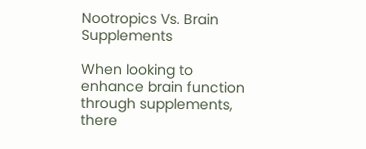Nootropics Vs. Brain Supplements

When looking to enhance brain function through supplements, there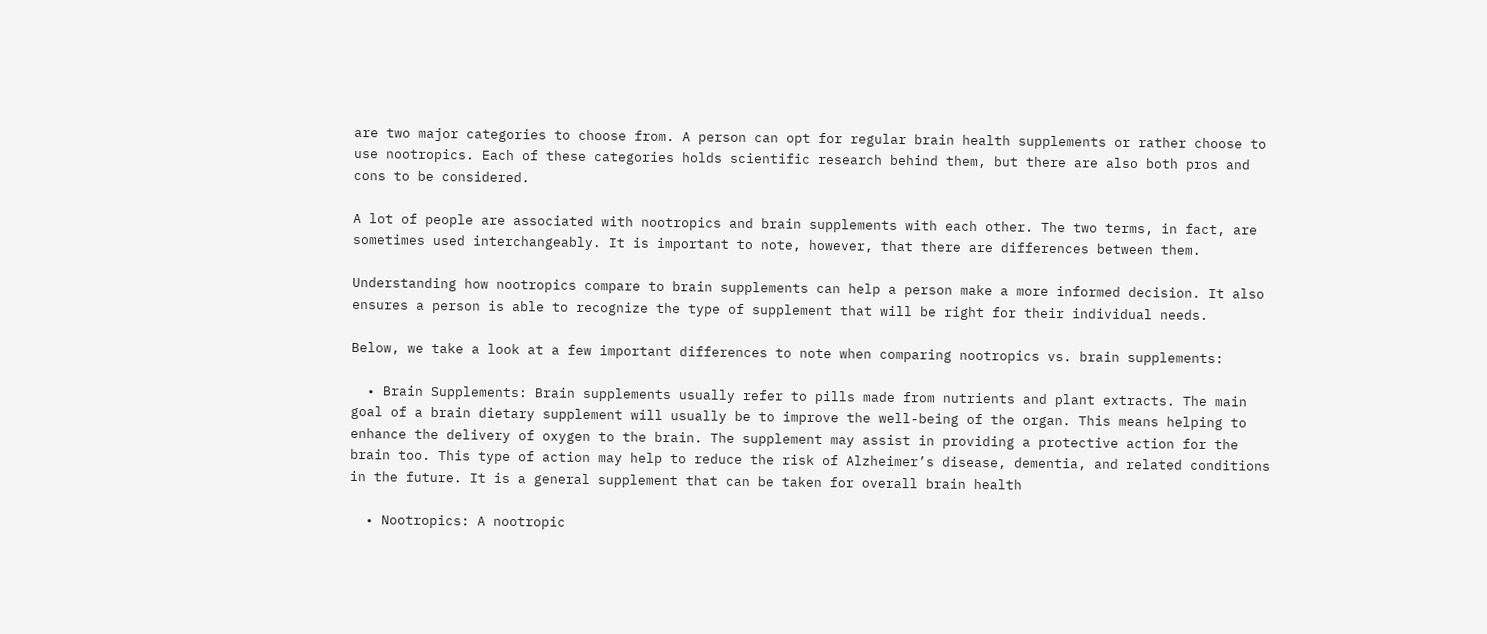are two major categories to choose from. A person can opt for regular brain health supplements or rather choose to use nootropics. Each of these categories holds scientific research behind them, but there are also both pros and cons to be considered.

A lot of people are associated with nootropics and brain supplements with each other. The two terms, in fact, are sometimes used interchangeably. It is important to note, however, that there are differences between them.

Understanding how nootropics compare to brain supplements can help a person make a more informed decision. It also ensures a person is able to recognize the type of supplement that will be right for their individual needs.

Below, we take a look at a few important differences to note when comparing nootropics vs. brain supplements:

  • Brain Supplements: Brain supplements usually refer to pills made from nutrients and plant extracts. The main goal of a brain dietary supplement will usually be to improve the well-being of the organ. This means helping to enhance the delivery of oxygen to the brain. The supplement may assist in providing a protective action for the brain too. This type of action may help to reduce the risk of Alzheimer’s disease, dementia, and related conditions in the future. It is a general supplement that can be taken for overall brain health

  • Nootropics: A nootropic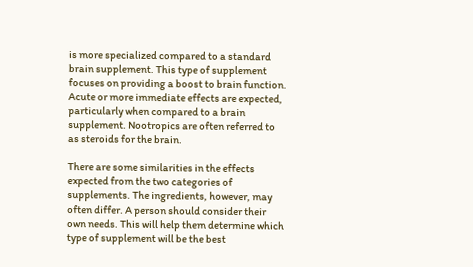is more specialized compared to a standard brain supplement. This type of supplement focuses on providing a boost to brain function. Acute or more immediate effects are expected, particularly when compared to a brain supplement. Nootropics are often referred to as steroids for the brain.

There are some similarities in the effects expected from the two categories of supplements. The ingredients, however, may often differ. A person should consider their own needs. This will help them determine which type of supplement will be the best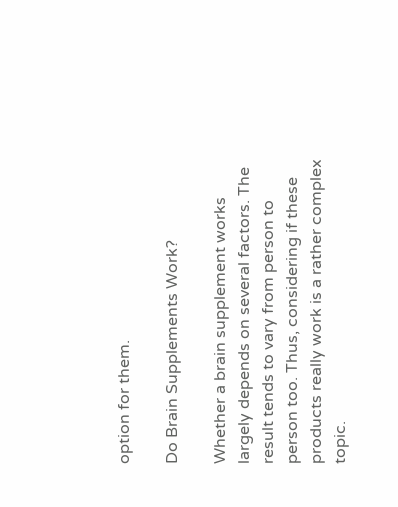option for them.

Do Brain Supplements Work?

Whether a brain supplement works largely depends on several factors. The result tends to vary from person to person too. Thus, considering if these products really work is a rather complex topic.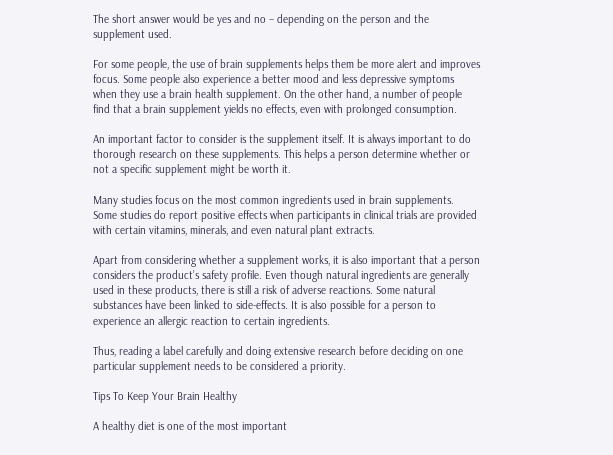The short answer would be yes and no – depending on the person and the supplement used.

For some people, the use of brain supplements helps them be more alert and improves focus. Some people also experience a better mood and less depressive symptoms when they use a brain health supplement. On the other hand, a number of people find that a brain supplement yields no effects, even with prolonged consumption.

An important factor to consider is the supplement itself. It is always important to do thorough research on these supplements. This helps a person determine whether or not a specific supplement might be worth it.

Many studies focus on the most common ingredients used in brain supplements. Some studies do report positive effects when participants in clinical trials are provided with certain vitamins, minerals, and even natural plant extracts.

Apart from considering whether a supplement works, it is also important that a person considers the product’s safety profile. Even though natural ingredients are generally used in these products, there is still a risk of adverse reactions. Some natural substances have been linked to side-effects. It is also possible for a person to experience an allergic reaction to certain ingredients.

Thus, reading a label carefully and doing extensive research before deciding on one particular supplement needs to be considered a priority.

Tips To Keep Your Brain Healthy

A healthy diet is one of the most important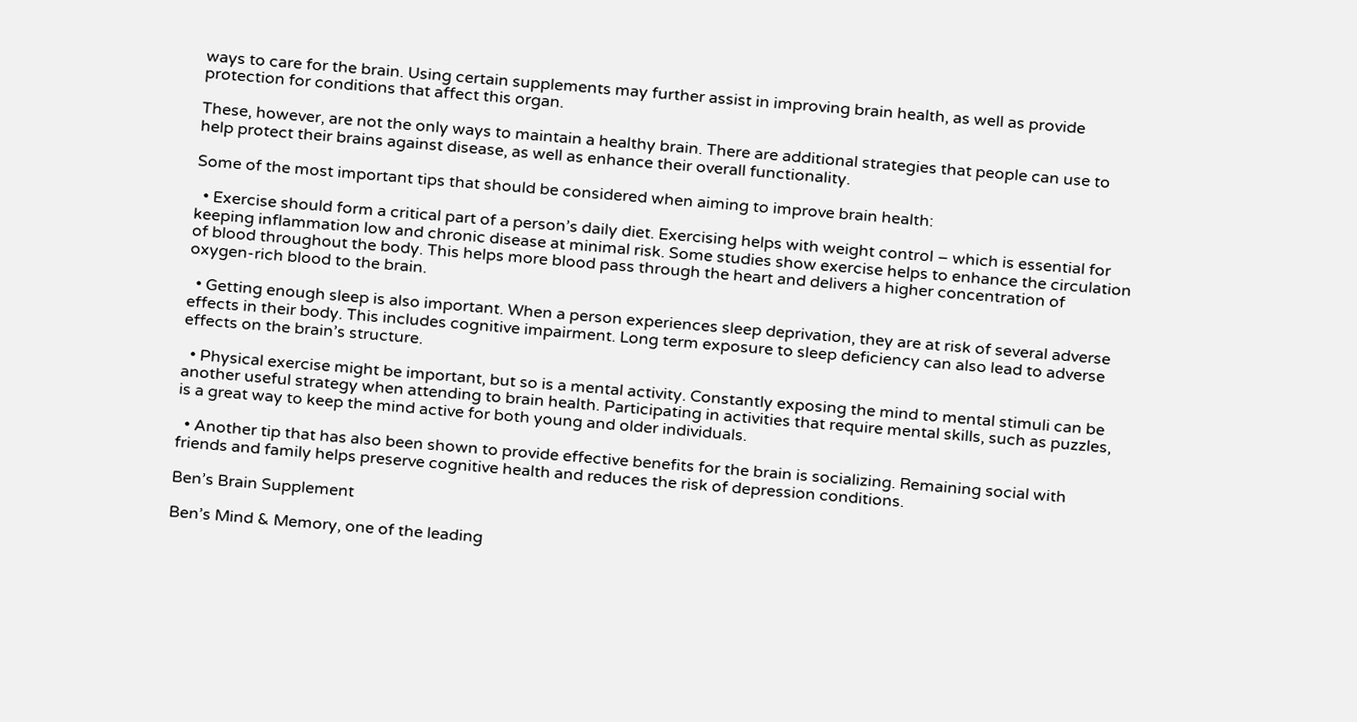ways to care for the brain. Using certain supplements may further assist in improving brain health, as well as provide protection for conditions that affect this organ.

These, however, are not the only ways to maintain a healthy brain. There are additional strategies that people can use to help protect their brains against disease, as well as enhance their overall functionality.

Some of the most important tips that should be considered when aiming to improve brain health:

  • Exercise should form a critical part of a person’s daily diet. Exercising helps with weight control – which is essential for keeping inflammation low and chronic disease at minimal risk. Some studies show exercise helps to enhance the circulation of blood throughout the body. This helps more blood pass through the heart and delivers a higher concentration of oxygen-rich blood to the brain.

  • Getting enough sleep is also important. When a person experiences sleep deprivation, they are at risk of several adverse effects in their body. This includes cognitive impairment. Long term exposure to sleep deficiency can also lead to adverse effects on the brain’s structure.

  • Physical exercise might be important, but so is a mental activity. Constantly exposing the mind to mental stimuli can be another useful strategy when attending to brain health. Participating in activities that require mental skills, such as puzzles, is a great way to keep the mind active for both young and older individuals.

  • Another tip that has also been shown to provide effective benefits for the brain is socializing. Remaining social with friends and family helps preserve cognitive health and reduces the risk of depression conditions.

Ben’s Brain Supplement

Ben’s Mind & Memory, one of the leading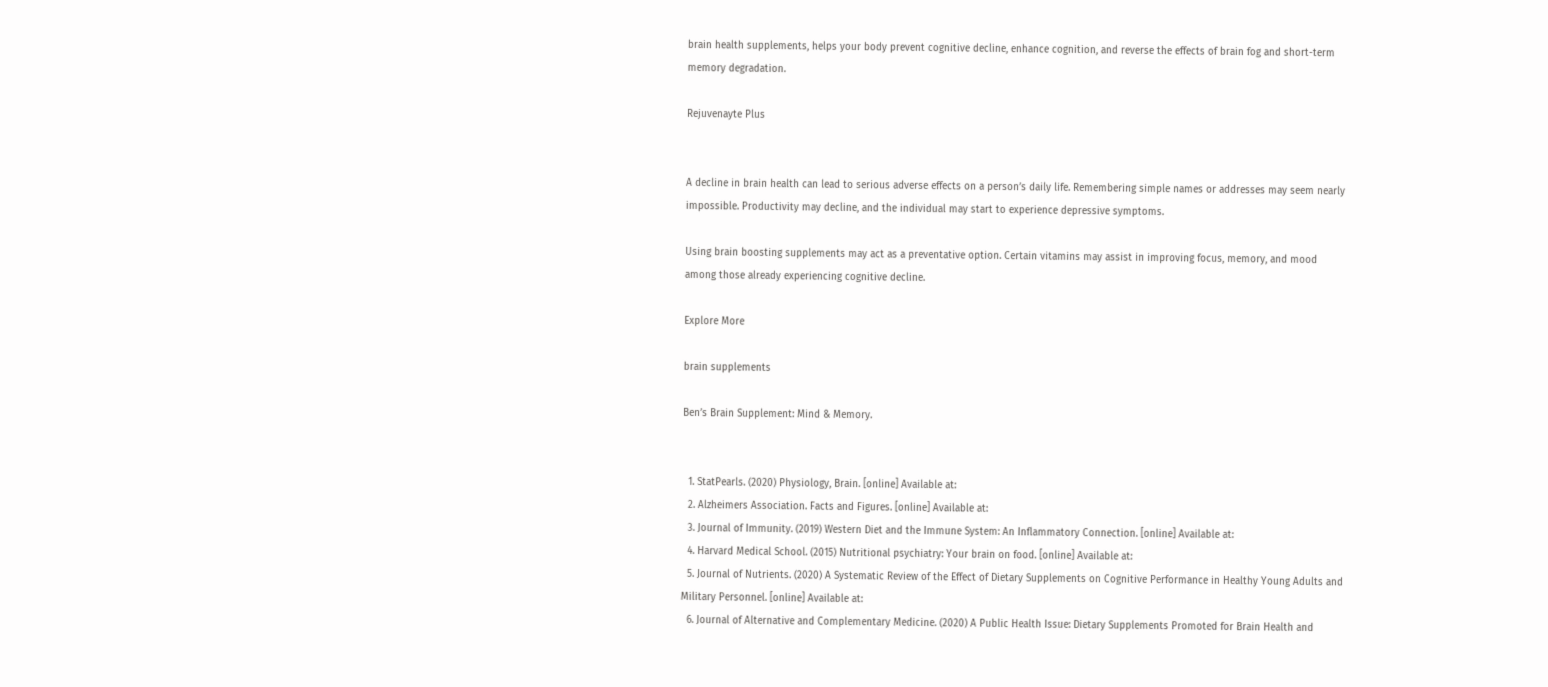brain health supplements, helps your body prevent cognitive decline, enhance cognition, and reverse the effects of brain fog and short-term memory degradation.

Rejuvenayte Plus


A decline in brain health can lead to serious adverse effects on a person’s daily life. Remembering simple names or addresses may seem nearly impossible. Productivity may decline, and the individual may start to experience depressive symptoms.

Using brain boosting supplements may act as a preventative option. Certain vitamins may assist in improving focus, memory, and mood among those already experiencing cognitive decline.

Explore More

brain supplements

Ben’s Brain Supplement: Mind & Memory.


  1. StatPearls. (2020) Physiology, Brain. [online] Available at:
  2. Alzheimers Association. Facts and Figures. [online] Available at:
  3. Journal of Immunity. (2019) Western Diet and the Immune System: An Inflammatory Connection. [online] Available at:
  4. Harvard Medical School. (2015) Nutritional psychiatry: Your brain on food. [online] Available at:
  5. Journal of Nutrients. (2020) A Systematic Review of the Effect of Dietary Supplements on Cognitive Performance in Healthy Young Adults and Military Personnel. [online] Available at:
  6. Journal of Alternative and Complementary Medicine. (2020) A Public Health Issue: Dietary Supplements Promoted for Brain Health and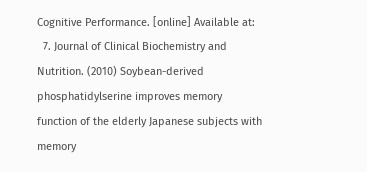Cognitive Performance. [online] Available at:
  7. Journal of Clinical Biochemistry and Nutrition. (2010) Soybean-derived phosphatidylserine improves memory function of the elderly Japanese subjects with memory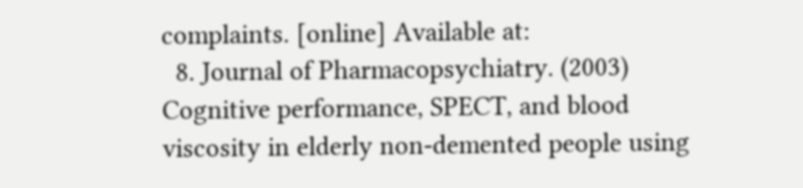complaints. [online] Available at:
  8. Journal of Pharmacopsychiatry. (2003) Cognitive performance, SPECT, and blood viscosity in elderly non-demented people using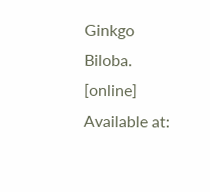Ginkgo Biloba. [online] Available at: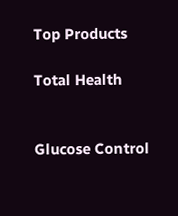Top Products

Total Health


Glucose Control